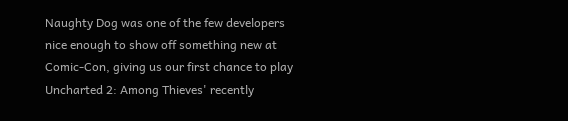Naughty Dog was one of the few developers nice enough to show off something new at Comic-Con, giving us our first chance to play Uncharted 2: Among Thieves' recently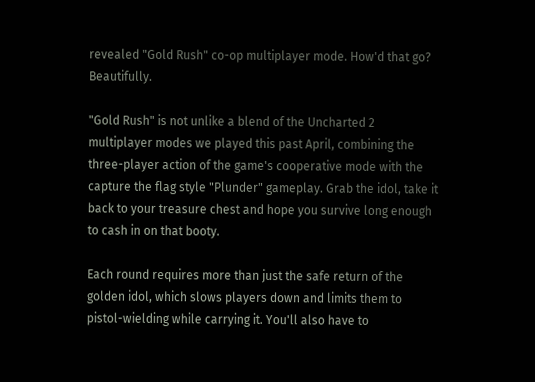revealed "Gold Rush" co-op multiplayer mode. How'd that go? Beautifully.

"Gold Rush" is not unlike a blend of the Uncharted 2 multiplayer modes we played this past April, combining the three-player action of the game's cooperative mode with the capture the flag style "Plunder" gameplay. Grab the idol, take it back to your treasure chest and hope you survive long enough to cash in on that booty.

Each round requires more than just the safe return of the golden idol, which slows players down and limits them to pistol-wielding while carrying it. You'll also have to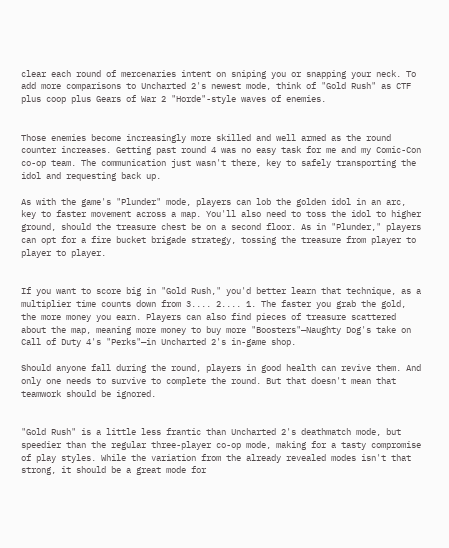clear each round of mercenaries intent on sniping you or snapping your neck. To add more comparisons to Uncharted 2's newest mode, think of "Gold Rush" as CTF plus coop plus Gears of War 2 "Horde"-style waves of enemies.


Those enemies become increasingly more skilled and well armed as the round counter increases. Getting past round 4 was no easy task for me and my Comic-Con co-op team. The communication just wasn't there, key to safely transporting the idol and requesting back up.

As with the game's "Plunder" mode, players can lob the golden idol in an arc, key to faster movement across a map. You'll also need to toss the idol to higher ground, should the treasure chest be on a second floor. As in "Plunder," players can opt for a fire bucket brigade strategy, tossing the treasure from player to player to player.


If you want to score big in "Gold Rush," you'd better learn that technique, as a multiplier time counts down from 3.... 2.... 1. The faster you grab the gold, the more money you earn. Players can also find pieces of treasure scattered about the map, meaning more money to buy more "Boosters"—Naughty Dog's take on Call of Duty 4's "Perks"—in Uncharted 2's in-game shop.

Should anyone fall during the round, players in good health can revive them. And only one needs to survive to complete the round. But that doesn't mean that teamwork should be ignored.


"Gold Rush" is a little less frantic than Uncharted 2's deathmatch mode, but speedier than the regular three-player co-op mode, making for a tasty compromise of play styles. While the variation from the already revealed modes isn't that strong, it should be a great mode for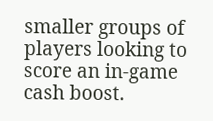smaller groups of players looking to score an in-game cash boost.